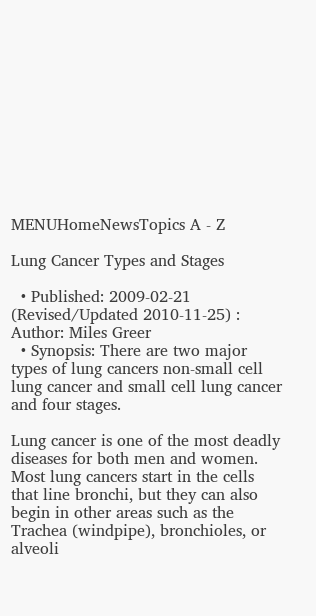MENUHomeNewsTopics A - Z

Lung Cancer Types and Stages

  • Published: 2009-02-21 (Revised/Updated 2010-11-25) : Author: Miles Greer
  • Synopsis: There are two major types of lung cancers non-small cell lung cancer and small cell lung cancer and four stages.

Lung cancer is one of the most deadly diseases for both men and women. Most lung cancers start in the cells that line bronchi, but they can also begin in other areas such as the Trachea (windpipe), bronchioles, or alveoli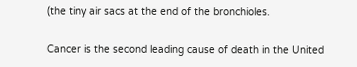(the tiny air sacs at the end of the bronchioles.

Cancer is the second leading cause of death in the United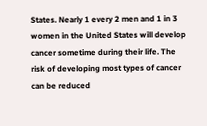States. Nearly 1 every 2 men and 1 in 3 women in the United States will develop cancer sometime during their life. The risk of developing most types of cancer can be reduced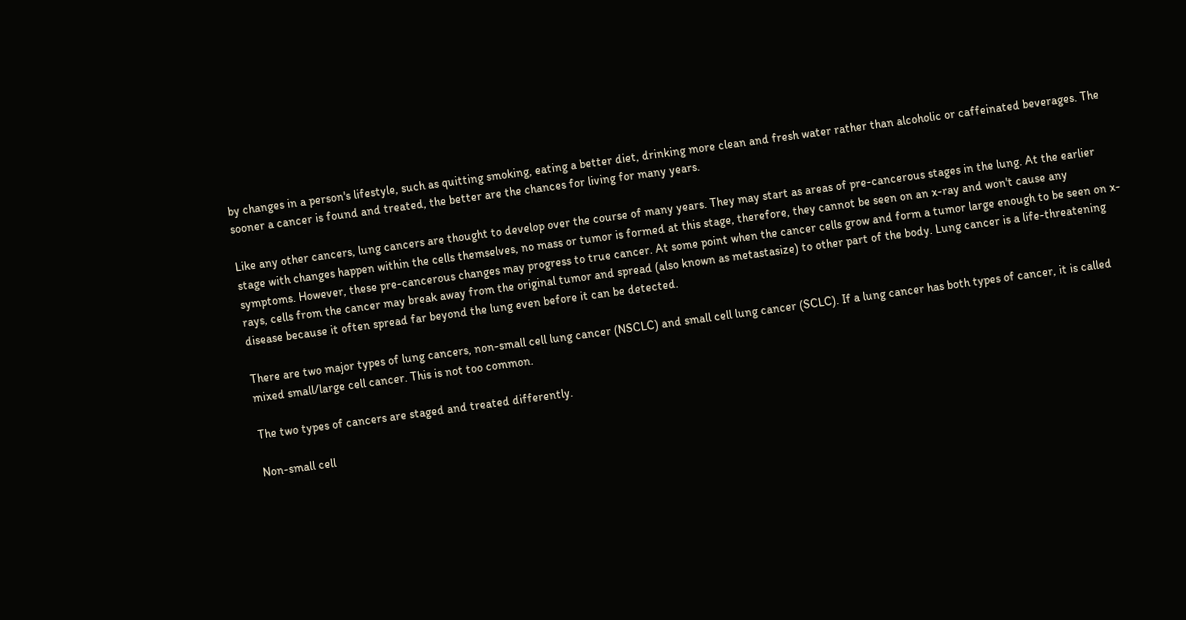by changes in a person's lifestyle, such as quitting smoking, eating a better diet, drinking more clean and fresh water rather than alcoholic or caffeinated beverages. The sooner a cancer is found and treated, the better are the chances for living for many years.

Like any other cancers, lung cancers are thought to develop over the course of many years. They may start as areas of pre-cancerous stages in the lung. At the earlier stage with changes happen within the cells themselves, no mass or tumor is formed at this stage, therefore, they cannot be seen on an x-ray and won't cause any symptoms. However, these pre-cancerous changes may progress to true cancer. At some point when the cancer cells grow and form a tumor large enough to be seen on x-rays, cells from the cancer may break away from the original tumor and spread (also known as metastasize) to other part of the body. Lung cancer is a life-threatening disease because it often spread far beyond the lung even before it can be detected.

There are two major types of lung cancers, non-small cell lung cancer (NSCLC) and small cell lung cancer (SCLC). If a lung cancer has both types of cancer, it is called mixed small/large cell cancer. This is not too common.

The two types of cancers are staged and treated differently.

Non-small cell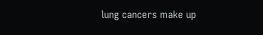lung cancers make up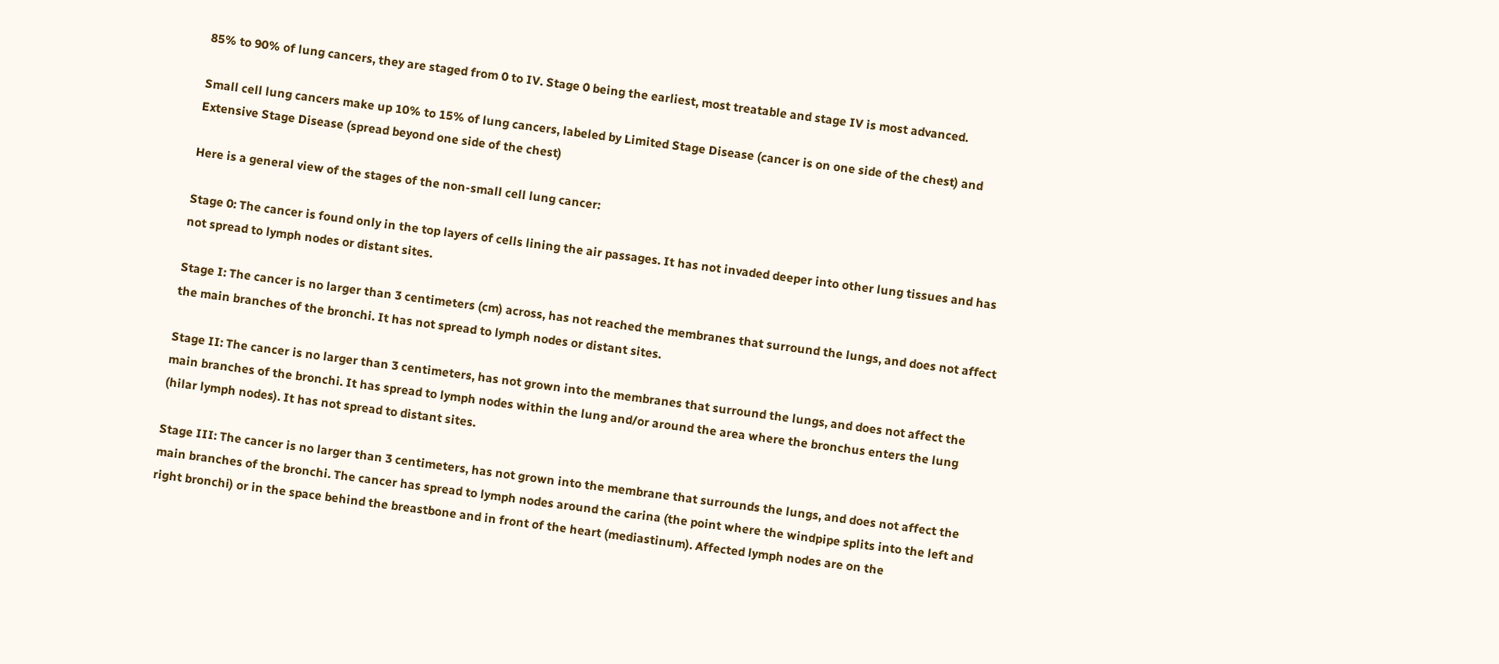85% to 90% of lung cancers, they are staged from 0 to IV. Stage 0 being the earliest, most treatable and stage IV is most advanced.

Small cell lung cancers make up 10% to 15% of lung cancers, labeled by Limited Stage Disease (cancer is on one side of the chest) and Extensive Stage Disease (spread beyond one side of the chest)

Here is a general view of the stages of the non-small cell lung cancer:

Stage 0: The cancer is found only in the top layers of cells lining the air passages. It has not invaded deeper into other lung tissues and has not spread to lymph nodes or distant sites.

Stage I: The cancer is no larger than 3 centimeters (cm) across, has not reached the membranes that surround the lungs, and does not affect the main branches of the bronchi. It has not spread to lymph nodes or distant sites.

Stage II: The cancer is no larger than 3 centimeters, has not grown into the membranes that surround the lungs, and does not affect the main branches of the bronchi. It has spread to lymph nodes within the lung and/or around the area where the bronchus enters the lung (hilar lymph nodes). It has not spread to distant sites.

Stage III: The cancer is no larger than 3 centimeters, has not grown into the membrane that surrounds the lungs, and does not affect the main branches of the bronchi. The cancer has spread to lymph nodes around the carina (the point where the windpipe splits into the left and right bronchi) or in the space behind the breastbone and in front of the heart (mediastinum). Affected lymph nodes are on the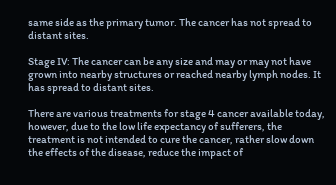same side as the primary tumor. The cancer has not spread to distant sites.

Stage IV: The cancer can be any size and may or may not have grown into nearby structures or reached nearby lymph nodes. It has spread to distant sites.

There are various treatments for stage 4 cancer available today, however, due to the low life expectancy of sufferers, the treatment is not intended to cure the cancer, rather slow down the effects of the disease, reduce the impact of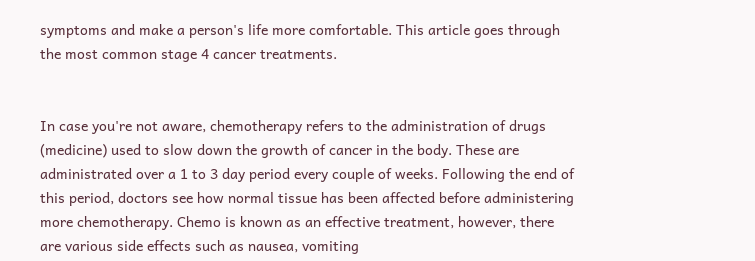symptoms and make a person's life more comfortable. This article goes through the most common stage 4 cancer treatments.


In case you're not aware, chemotherapy refers to the administration of drugs (medicine) used to slow down the growth of cancer in the body. These are administrated over a 1 to 3 day period every couple of weeks. Following the end of this period, doctors see how normal tissue has been affected before administering more chemotherapy. Chemo is known as an effective treatment, however, there are various side effects such as nausea, vomiting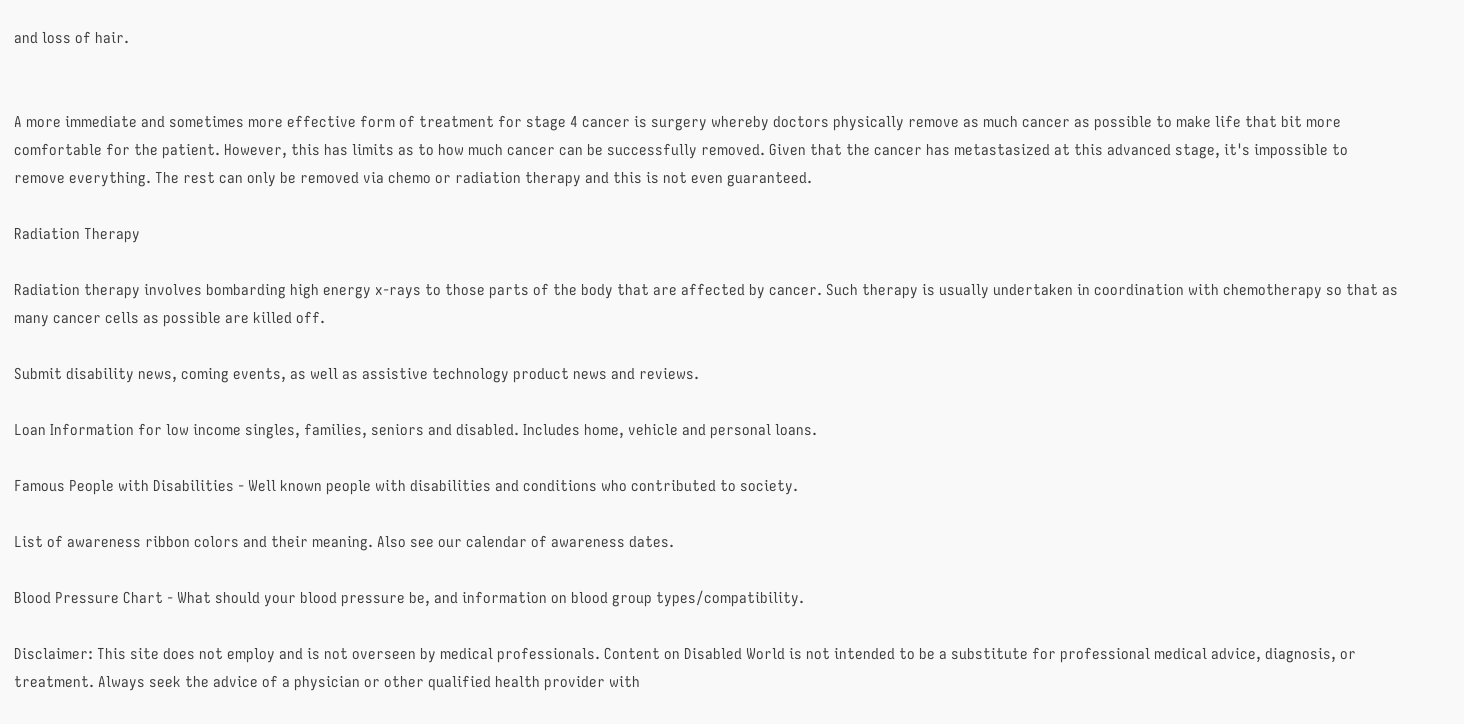and loss of hair.


A more immediate and sometimes more effective form of treatment for stage 4 cancer is surgery whereby doctors physically remove as much cancer as possible to make life that bit more comfortable for the patient. However, this has limits as to how much cancer can be successfully removed. Given that the cancer has metastasized at this advanced stage, it's impossible to remove everything. The rest can only be removed via chemo or radiation therapy and this is not even guaranteed.

Radiation Therapy

Radiation therapy involves bombarding high energy x-rays to those parts of the body that are affected by cancer. Such therapy is usually undertaken in coordination with chemotherapy so that as many cancer cells as possible are killed off.

Submit disability news, coming events, as well as assistive technology product news and reviews.

Loan Information for low income singles, families, seniors and disabled. Includes home, vehicle and personal loans.

Famous People with Disabilities - Well known people with disabilities and conditions who contributed to society.

List of awareness ribbon colors and their meaning. Also see our calendar of awareness dates.

Blood Pressure Chart - What should your blood pressure be, and information on blood group types/compatibility.

Disclaimer: This site does not employ and is not overseen by medical professionals. Content on Disabled World is not intended to be a substitute for professional medical advice, diagnosis, or treatment. Always seek the advice of a physician or other qualified health provider with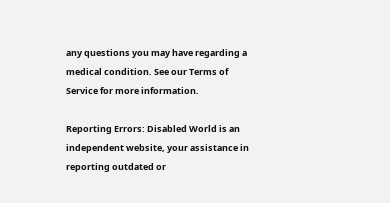any questions you may have regarding a medical condition. See our Terms of Service for more information.

Reporting Errors: Disabled World is an independent website, your assistance in reporting outdated or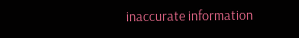inaccurate information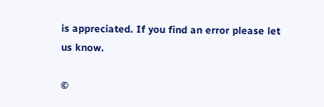is appreciated. If you find an error please let us know.

©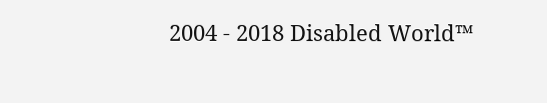2004 - 2018 Disabled World™